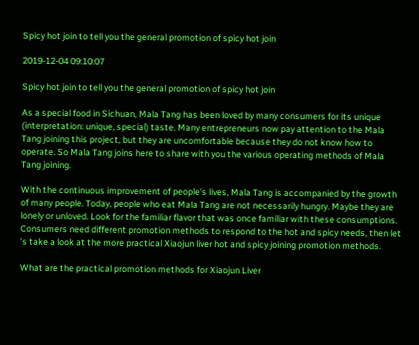Spicy hot join to tell you the general promotion of spicy hot join

2019-12-04 09:10:07

Spicy hot join to tell you the general promotion of spicy hot join

As a special food in Sichuan, Mala Tang has been loved by many consumers for its unique (interpretation: unique, special) taste. Many entrepreneurs now pay attention to the Mala Tang joining this project, but they are uncomfortable because they do not know how to operate. So Mala Tang joins here to share with you the various operating methods of Mala Tang joining.

With the continuous improvement of people's lives, Mala Tang is accompanied by the growth of many people. Today, people who eat Mala Tang are not necessarily hungry. Maybe they are lonely or unloved. Look for the familiar flavor that was once familiar with these consumptions. Consumers need different promotion methods to respond to the hot and spicy needs, then let ’s take a look at the more practical Xiaojun liver hot and spicy joining promotion methods.

What are the practical promotion methods for Xiaojun Liver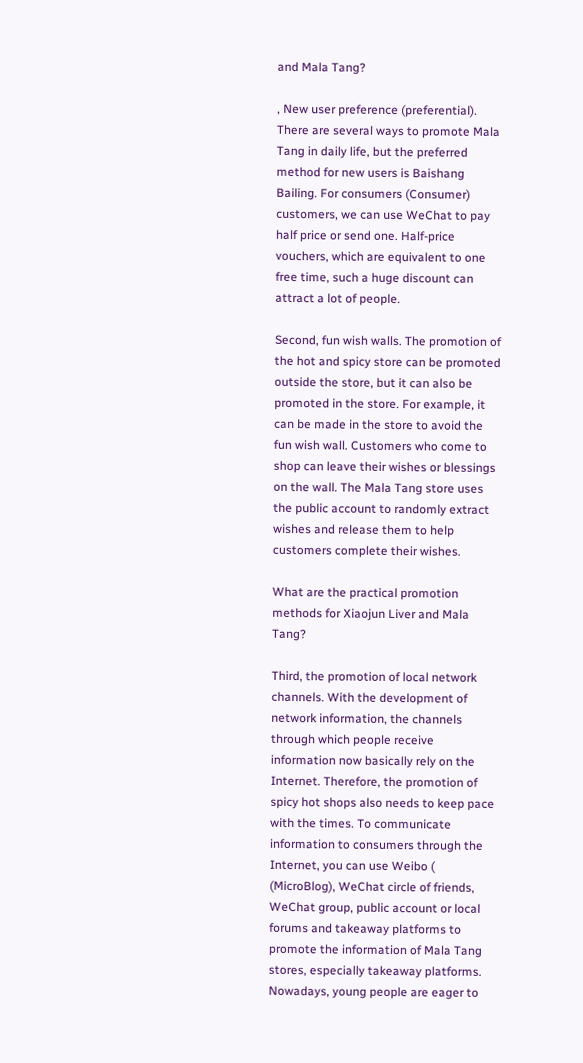and Mala Tang?

, New user preference (preferential). There are several ways to promote Mala Tang in daily life, but the preferred method for new users is Baishang Bailing. For consumers (Consumer) customers, we can use WeChat to pay half price or send one. Half-price vouchers, which are equivalent to one free time, such a huge discount can attract a lot of people.

Second, fun wish walls. The promotion of the hot and spicy store can be promoted outside the store, but it can also be promoted in the store. For example, it can be made in the store to avoid the fun wish wall. Customers who come to shop can leave their wishes or blessings on the wall. The Mala Tang store uses the public account to randomly extract wishes and release them to help customers complete their wishes.

What are the practical promotion methods for Xiaojun Liver and Mala Tang?

Third, the promotion of local network channels. With the development of network information, the channels through which people receive information now basically rely on the Internet. Therefore, the promotion of spicy hot shops also needs to keep pace with the times. To communicate information to consumers through the Internet, you can use Weibo ( (MicroBlog), WeChat circle of friends, WeChat group, public account or local forums and takeaway platforms to promote the information of Mala Tang stores, especially takeaway platforms. Nowadays, young people are eager to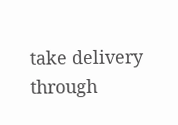take delivery through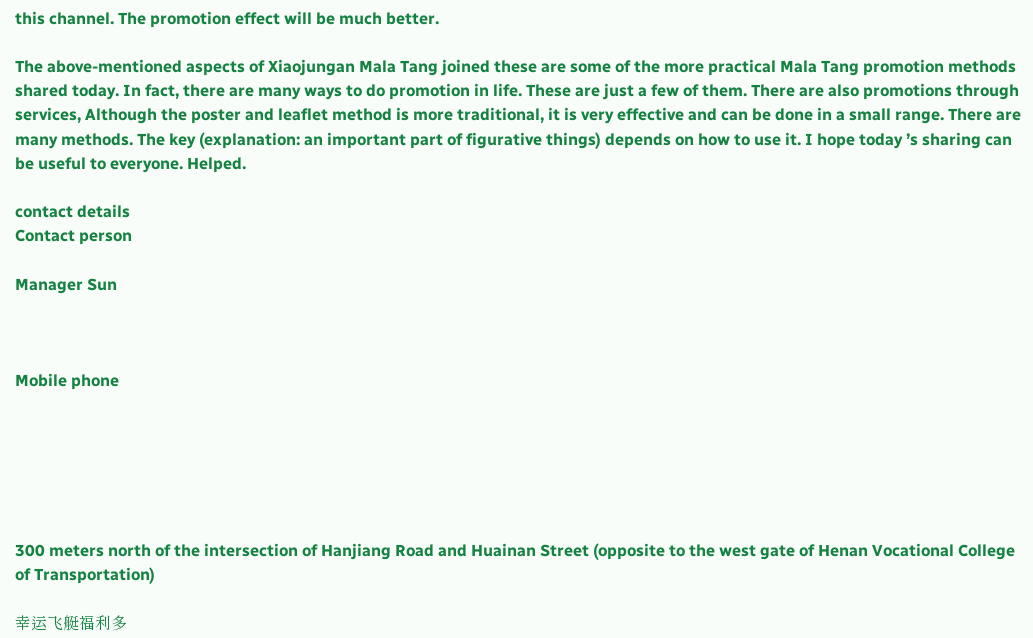this channel. The promotion effect will be much better.

The above-mentioned aspects of Xiaojungan Mala Tang joined these are some of the more practical Mala Tang promotion methods shared today. In fact, there are many ways to do promotion in life. These are just a few of them. There are also promotions through services, Although the poster and leaflet method is more traditional, it is very effective and can be done in a small range. There are many methods. The key (explanation: an important part of figurative things) depends on how to use it. I hope today ’s sharing can be useful to everyone. Helped.

contact details
Contact person

Manager Sun



Mobile phone






300 meters north of the intersection of Hanjiang Road and Huainan Street (opposite to the west gate of Henan Vocational College of Transportation)

幸运飞艇福利多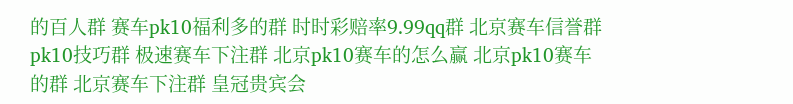的百人群 赛车pk10福利多的群 时时彩赔率9.99qq群 北京赛车信誉群pk10技巧群 极速赛车下注群 北京pk10赛车的怎么赢 北京pk10赛车的群 北京赛车下注群 皇冠贵宾会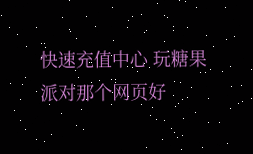快速充值中心 玩糖果派对那个网页好